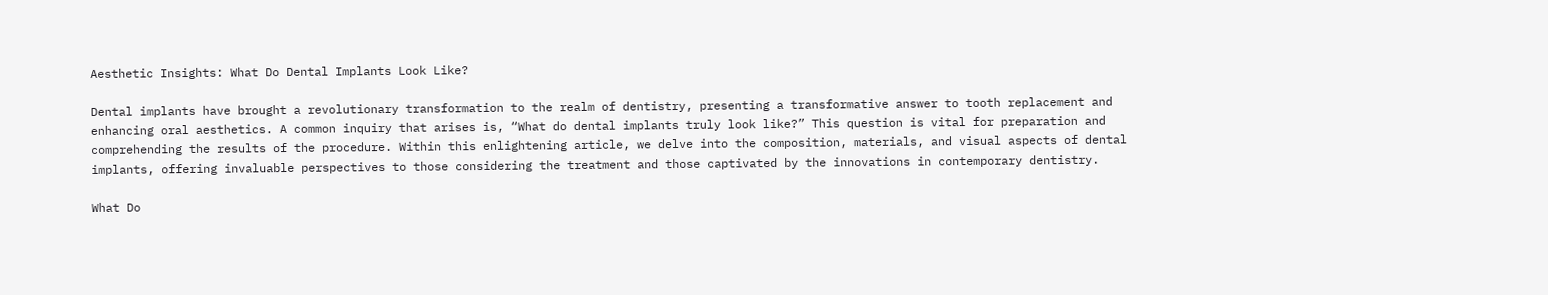Aesthetic Insights: What Do Dental Implants Look Like?

Dental implants have brought a revolutionary transformation to the realm of dentistry, presenting a transformative answer to tooth replacement and enhancing oral aesthetics. A common inquiry that arises is, “What do dental implants truly look like?” This question is vital for preparation and comprehending the results of the procedure. Within this enlightening article, we delve into the composition, materials, and visual aspects of dental implants, offering invaluable perspectives to those considering the treatment and those captivated by the innovations in contemporary dentistry.

What Do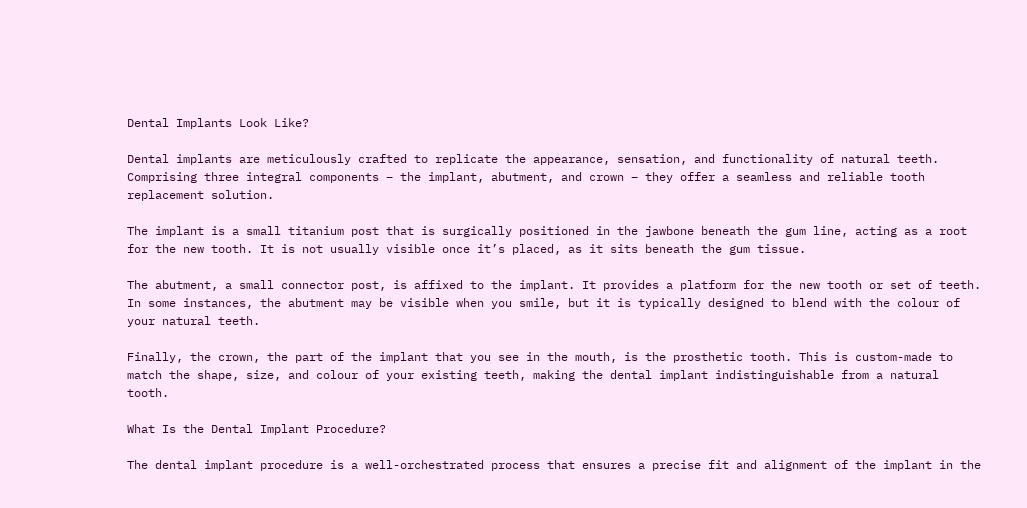Dental Implants Look Like?

Dental implants are meticulously crafted to replicate the appearance, sensation, and functionality of natural teeth. Comprising three integral components – the implant, abutment, and crown – they offer a seamless and reliable tooth replacement solution.

The implant is a small titanium post that is surgically positioned in the jawbone beneath the gum line, acting as a root for the new tooth. It is not usually visible once it’s placed, as it sits beneath the gum tissue.

The abutment, a small connector post, is affixed to the implant. It provides a platform for the new tooth or set of teeth. In some instances, the abutment may be visible when you smile, but it is typically designed to blend with the colour of your natural teeth.

Finally, the crown, the part of the implant that you see in the mouth, is the prosthetic tooth. This is custom-made to match the shape, size, and colour of your existing teeth, making the dental implant indistinguishable from a natural tooth.

What Is the Dental Implant Procedure?

The dental implant procedure is a well-orchestrated process that ensures a precise fit and alignment of the implant in the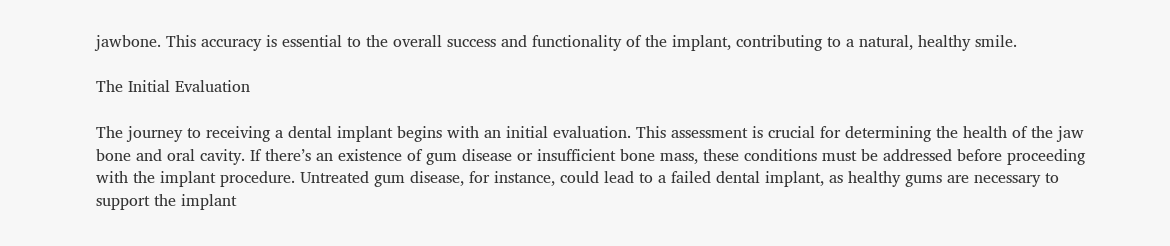jawbone. This accuracy is essential to the overall success and functionality of the implant, contributing to a natural, healthy smile.

The Initial Evaluation

The journey to receiving a dental implant begins with an initial evaluation. This assessment is crucial for determining the health of the jaw bone and oral cavity. If there’s an existence of gum disease or insufficient bone mass, these conditions must be addressed before proceeding with the implant procedure. Untreated gum disease, for instance, could lead to a failed dental implant, as healthy gums are necessary to support the implant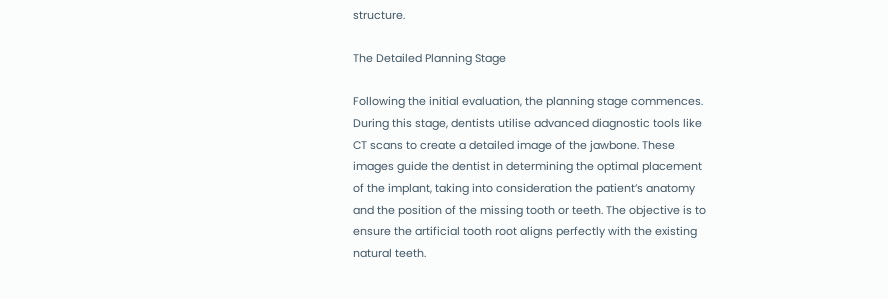structure.

The Detailed Planning Stage

Following the initial evaluation, the planning stage commences. During this stage, dentists utilise advanced diagnostic tools like CT scans to create a detailed image of the jawbone. These images guide the dentist in determining the optimal placement of the implant, taking into consideration the patient’s anatomy and the position of the missing tooth or teeth. The objective is to ensure the artificial tooth root aligns perfectly with the existing natural teeth.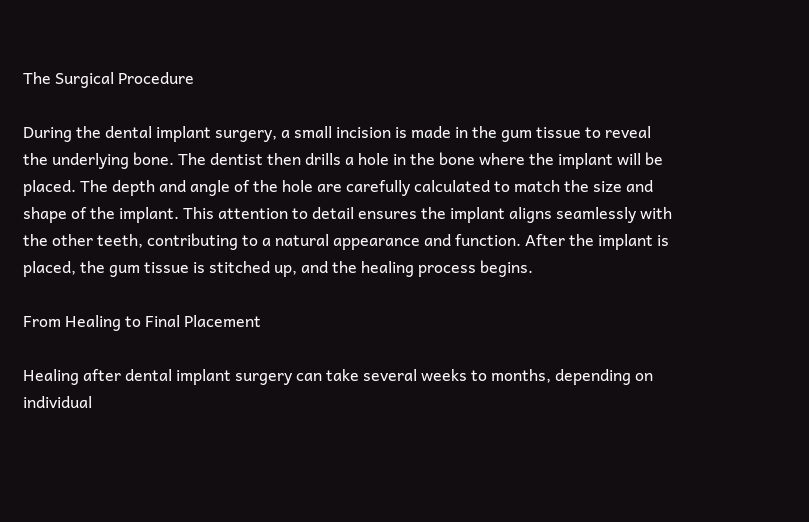The Surgical Procedure

During the dental implant surgery, a small incision is made in the gum tissue to reveal the underlying bone. The dentist then drills a hole in the bone where the implant will be placed. The depth and angle of the hole are carefully calculated to match the size and shape of the implant. This attention to detail ensures the implant aligns seamlessly with the other teeth, contributing to a natural appearance and function. After the implant is placed, the gum tissue is stitched up, and the healing process begins.

From Healing to Final Placement

Healing after dental implant surgery can take several weeks to months, depending on individual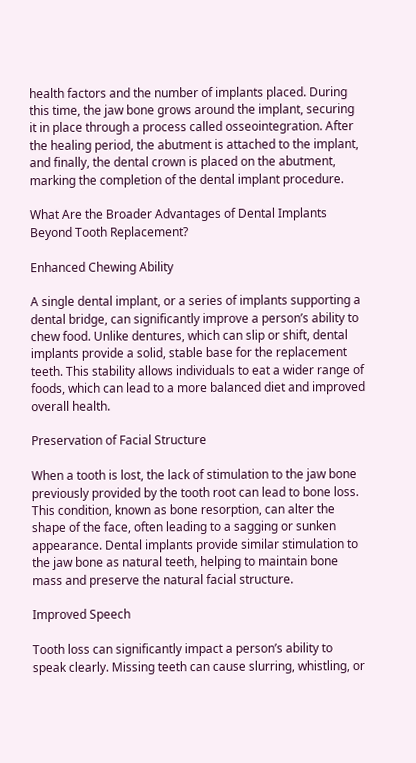health factors and the number of implants placed. During this time, the jaw bone grows around the implant, securing it in place through a process called osseointegration. After the healing period, the abutment is attached to the implant, and finally, the dental crown is placed on the abutment, marking the completion of the dental implant procedure.

What Are the Broader Advantages of Dental Implants Beyond Tooth Replacement?

Enhanced Chewing Ability

A single dental implant, or a series of implants supporting a dental bridge, can significantly improve a person’s ability to chew food. Unlike dentures, which can slip or shift, dental implants provide a solid, stable base for the replacement teeth. This stability allows individuals to eat a wider range of foods, which can lead to a more balanced diet and improved overall health.

Preservation of Facial Structure

When a tooth is lost, the lack of stimulation to the jaw bone previously provided by the tooth root can lead to bone loss. This condition, known as bone resorption, can alter the shape of the face, often leading to a sagging or sunken appearance. Dental implants provide similar stimulation to the jaw bone as natural teeth, helping to maintain bone mass and preserve the natural facial structure.

Improved Speech

Tooth loss can significantly impact a person’s ability to speak clearly. Missing teeth can cause slurring, whistling, or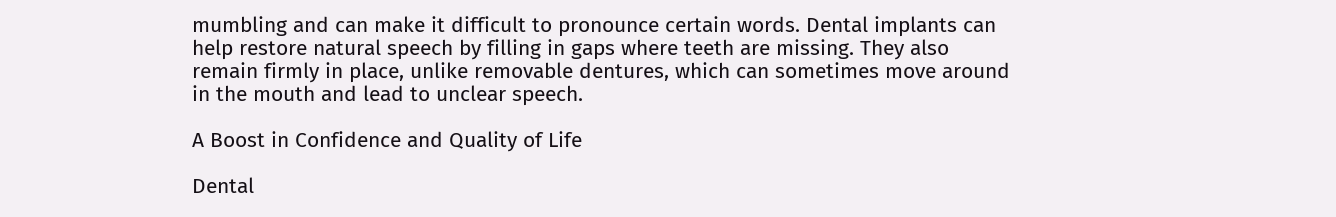mumbling and can make it difficult to pronounce certain words. Dental implants can help restore natural speech by filling in gaps where teeth are missing. They also remain firmly in place, unlike removable dentures, which can sometimes move around in the mouth and lead to unclear speech.

A Boost in Confidence and Quality of Life

Dental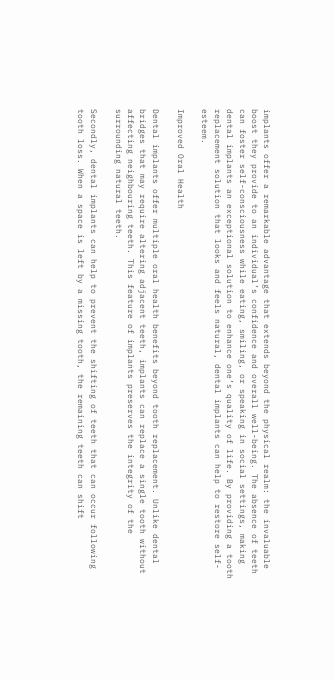implants offer a remarkable advantage that extends beyond the physical realm: the invaluable boost they provide to an individual’s confidence and overall well-being. The absence of teeth can foster self-consciousness while eating, smiling, or speaking in social settings, making dental implants an exceptional solution to enhance one’s quality of life. By providing a tooth replacement solution that looks and feels natural, dental implants can help to restore self-esteem.

Improved Oral Health

Dental implants offer multiple oral health benefits beyond tooth replacement. Unlike dental bridges that may require altering adjacent teeth, implants can replace a single tooth without affecting neighbouring teeth. This feature of implants preserves the integrity of the surrounding natural teeth.

Secondly, dental implants can help to prevent the shifting of teeth that can occur following tooth loss. When a space is left by a missing tooth, the remaining teeth can shift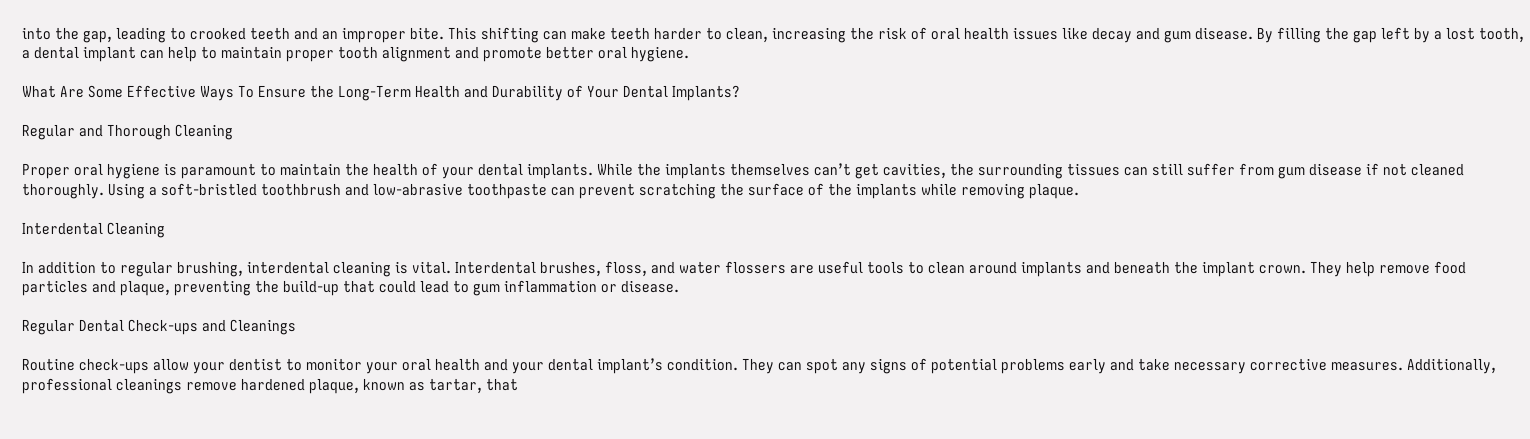into the gap, leading to crooked teeth and an improper bite. This shifting can make teeth harder to clean, increasing the risk of oral health issues like decay and gum disease. By filling the gap left by a lost tooth, a dental implant can help to maintain proper tooth alignment and promote better oral hygiene.

What Are Some Effective Ways To Ensure the Long-Term Health and Durability of Your Dental Implants?

Regular and Thorough Cleaning

Proper oral hygiene is paramount to maintain the health of your dental implants. While the implants themselves can’t get cavities, the surrounding tissues can still suffer from gum disease if not cleaned thoroughly. Using a soft-bristled toothbrush and low-abrasive toothpaste can prevent scratching the surface of the implants while removing plaque.

Interdental Cleaning

In addition to regular brushing, interdental cleaning is vital. Interdental brushes, floss, and water flossers are useful tools to clean around implants and beneath the implant crown. They help remove food particles and plaque, preventing the build-up that could lead to gum inflammation or disease.

Regular Dental Check-ups and Cleanings

Routine check-ups allow your dentist to monitor your oral health and your dental implant’s condition. They can spot any signs of potential problems early and take necessary corrective measures. Additionally, professional cleanings remove hardened plaque, known as tartar, that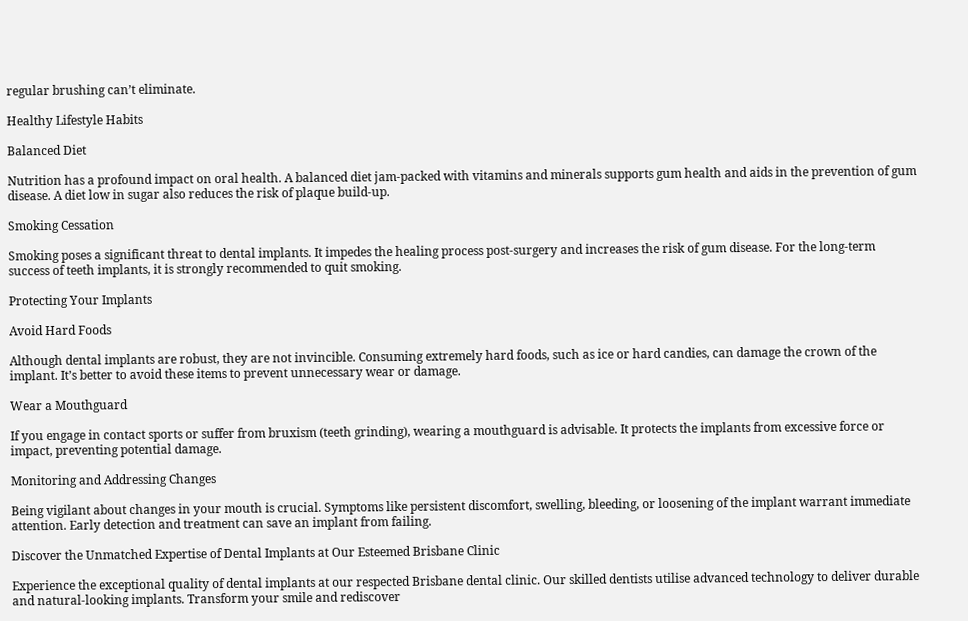regular brushing can’t eliminate.

Healthy Lifestyle Habits

Balanced Diet

Nutrition has a profound impact on oral health. A balanced diet jam-packed with vitamins and minerals supports gum health and aids in the prevention of gum disease. A diet low in sugar also reduces the risk of plaque build-up.

Smoking Cessation

Smoking poses a significant threat to dental implants. It impedes the healing process post-surgery and increases the risk of gum disease. For the long-term success of teeth implants, it is strongly recommended to quit smoking.

Protecting Your Implants

Avoid Hard Foods

Although dental implants are robust, they are not invincible. Consuming extremely hard foods, such as ice or hard candies, can damage the crown of the implant. It’s better to avoid these items to prevent unnecessary wear or damage.

Wear a Mouthguard

If you engage in contact sports or suffer from bruxism (teeth grinding), wearing a mouthguard is advisable. It protects the implants from excessive force or impact, preventing potential damage.

Monitoring and Addressing Changes

Being vigilant about changes in your mouth is crucial. Symptoms like persistent discomfort, swelling, bleeding, or loosening of the implant warrant immediate attention. Early detection and treatment can save an implant from failing.

Discover the Unmatched Expertise of Dental Implants at Our Esteemed Brisbane Clinic

Experience the exceptional quality of dental implants at our respected Brisbane dental clinic. Our skilled dentists utilise advanced technology to deliver durable and natural-looking implants. Transform your smile and rediscover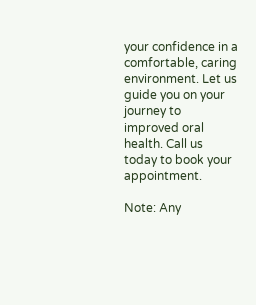your confidence in a comfortable, caring environment. Let us guide you on your journey to improved oral health. Call us today to book your appointment.

Note: Any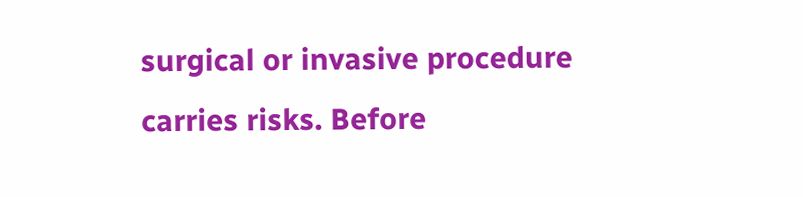surgical or invasive procedure carries risks. Before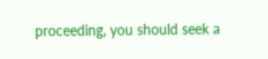proceeding, you should seek a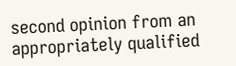second opinion from an appropriately qualified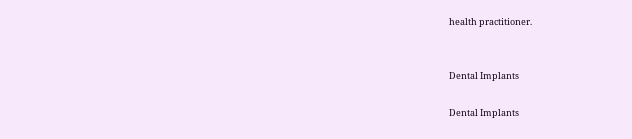health practitioner.


Dental Implants

Dental Implants